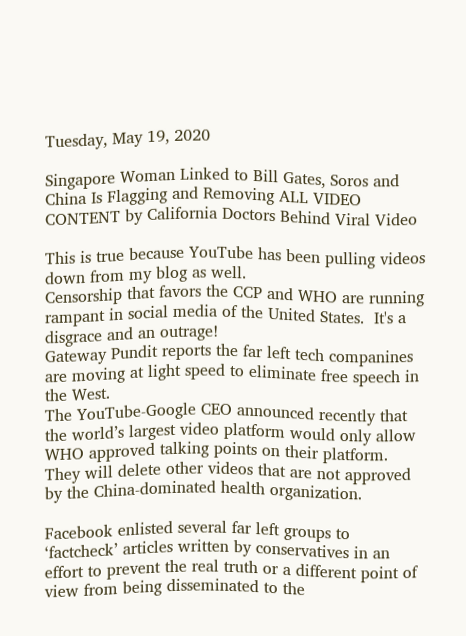Tuesday, May 19, 2020

Singapore Woman Linked to Bill Gates, Soros and China Is Flagging and Removing ALL VIDEO CONTENT by California Doctors Behind Viral Video

This is true because YouTube has been pulling videos down from my blog as well.
Censorship that favors the CCP and WHO are running rampant in social media of the United States.  It's a disgrace and an outrage!
Gateway Pundit reports the far left tech companines are moving at light speed to eliminate free speech in the West.
The YouTube-Google CEO announced recently that the world’s largest video platform would only allow WHO approved talking points on their platform.  They will delete other videos that are not approved by the China-dominated health organization.

Facebook enlisted several far left groups to ‘factcheck’ articles written by conservatives in an effort to prevent the real truth or a different point of view from being disseminated to the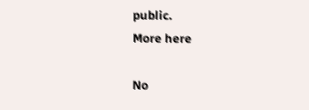public.
More here

No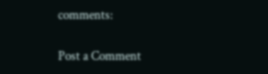comments:

Post a Comment